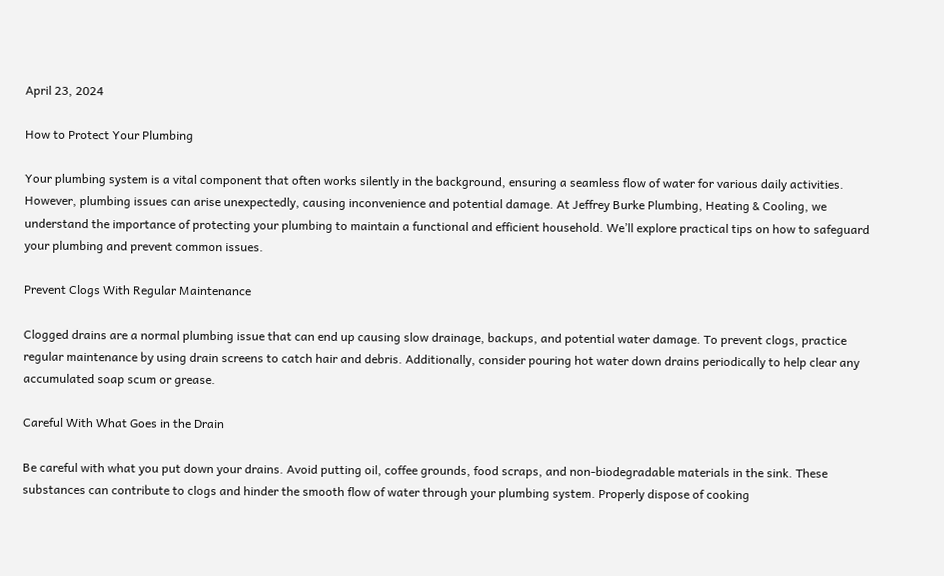April 23, 2024

How to Protect Your Plumbing

Your plumbing system is a vital component that often works silently in the background, ensuring a seamless flow of water for various daily activities. However, plumbing issues can arise unexpectedly, causing inconvenience and potential damage. At Jeffrey Burke Plumbing, Heating & Cooling, we understand the importance of protecting your plumbing to maintain a functional and efficient household. We’ll explore practical tips on how to safeguard your plumbing and prevent common issues.

Prevent Clogs With Regular Maintenance

Clogged drains are a normal plumbing issue that can end up causing slow drainage, backups, and potential water damage. To prevent clogs, practice regular maintenance by using drain screens to catch hair and debris. Additionally, consider pouring hot water down drains periodically to help clear any accumulated soap scum or grease.

Careful With What Goes in the Drain

Be careful with what you put down your drains. Avoid putting oil, coffee grounds, food scraps, and non-biodegradable materials in the sink. These substances can contribute to clogs and hinder the smooth flow of water through your plumbing system. Properly dispose of cooking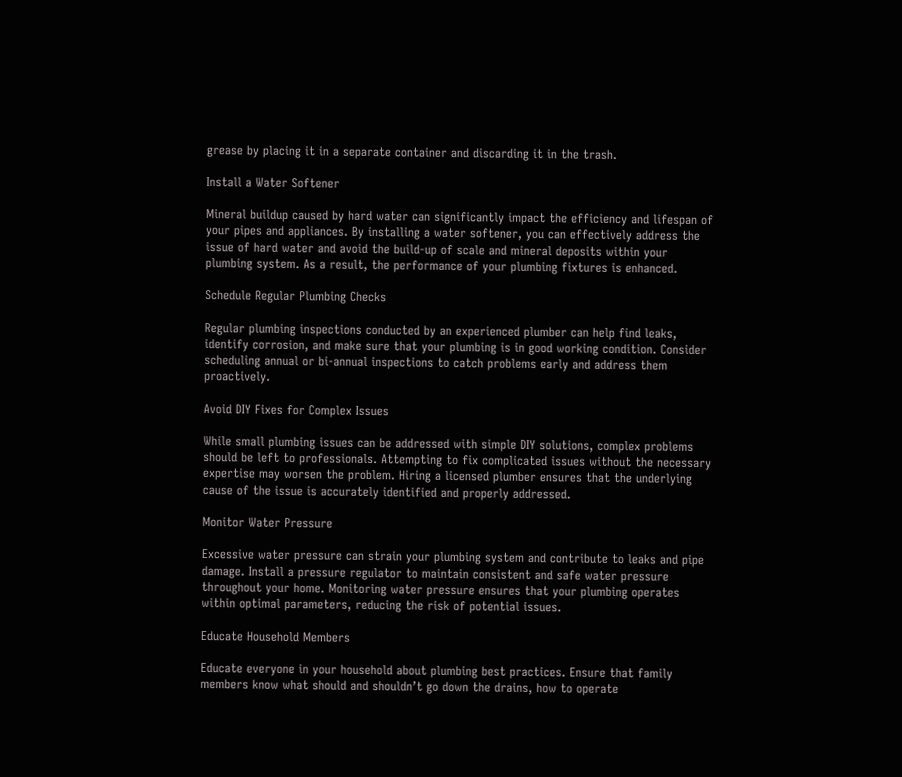grease by placing it in a separate container and discarding it in the trash.

Install a Water Softener

Mineral buildup caused by hard water can significantly impact the efficiency and lifespan of your pipes and appliances. By installing a water softener, you can effectively address the issue of hard water and avoid the build-up of scale and mineral deposits within your plumbing system. As a result, the performance of your plumbing fixtures is enhanced.

Schedule Regular Plumbing Checks

Regular plumbing inspections conducted by an experienced plumber can help find leaks, identify corrosion, and make sure that your plumbing is in good working condition. Consider scheduling annual or bi-annual inspections to catch problems early and address them proactively.

Avoid DIY Fixes for Complex Issues

While small plumbing issues can be addressed with simple DIY solutions, complex problems should be left to professionals. Attempting to fix complicated issues without the necessary expertise may worsen the problem. Hiring a licensed plumber ensures that the underlying cause of the issue is accurately identified and properly addressed.

Monitor Water Pressure

Excessive water pressure can strain your plumbing system and contribute to leaks and pipe damage. Install a pressure regulator to maintain consistent and safe water pressure throughout your home. Monitoring water pressure ensures that your plumbing operates within optimal parameters, reducing the risk of potential issues.

Educate Household Members

Educate everyone in your household about plumbing best practices. Ensure that family members know what should and shouldn’t go down the drains, how to operate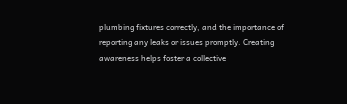plumbing fixtures correctly, and the importance of reporting any leaks or issues promptly. Creating awareness helps foster a collective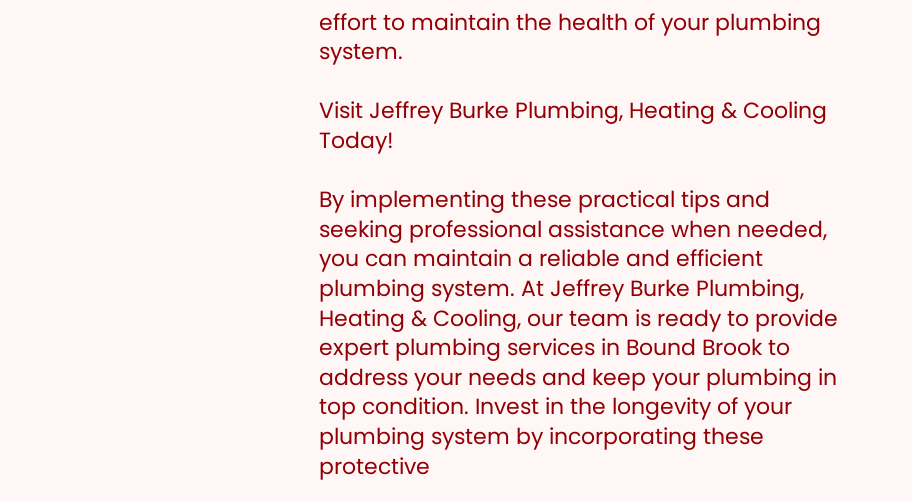effort to maintain the health of your plumbing system.

Visit Jeffrey Burke Plumbing, Heating & Cooling Today!

By implementing these practical tips and seeking professional assistance when needed, you can maintain a reliable and efficient plumbing system. At Jeffrey Burke Plumbing, Heating & Cooling, our team is ready to provide expert plumbing services in Bound Brook to address your needs and keep your plumbing in top condition. Invest in the longevity of your plumbing system by incorporating these protective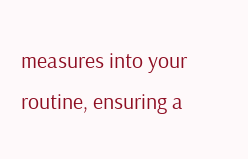measures into your routine, ensuring a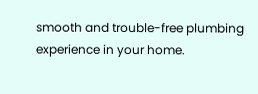smooth and trouble-free plumbing experience in your home.